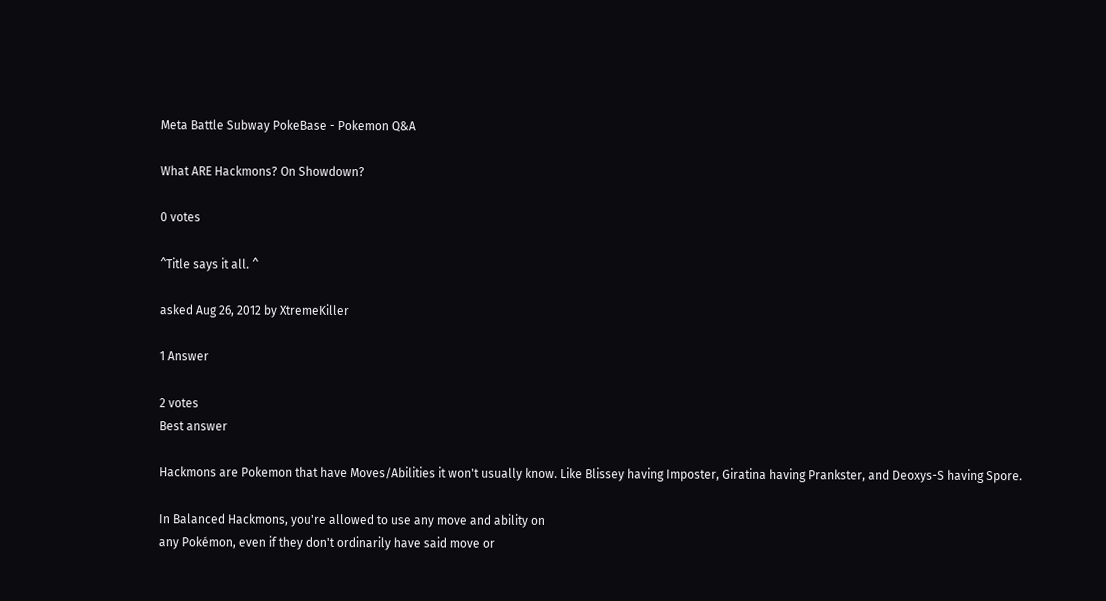Meta Battle Subway PokeBase - Pokemon Q&A

What ARE Hackmons? On Showdown?

0 votes

^Title says it all. ^

asked Aug 26, 2012 by XtremeKiller

1 Answer

2 votes
Best answer

Hackmons are Pokemon that have Moves/Abilities it won't usually know. Like Blissey having Imposter, Giratina having Prankster, and Deoxys-S having Spore.

In Balanced Hackmons, you're allowed to use any move and ability on
any Pokémon, even if they don't ordinarily have said move or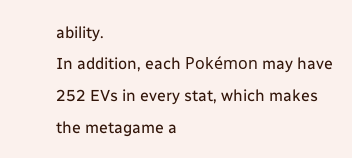ability.
In addition, each Pokémon may have 252 EVs in every stat, which makes
the metagame a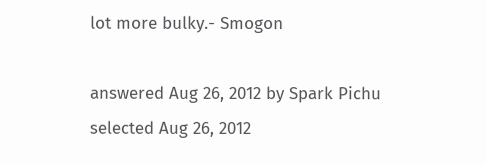lot more bulky.- Smogon

answered Aug 26, 2012 by Spark Pichu
selected Aug 26, 2012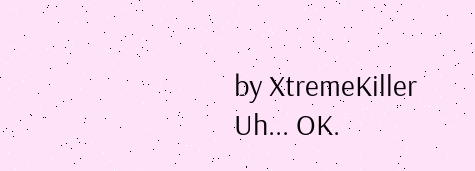by XtremeKiller
Uh... OK.